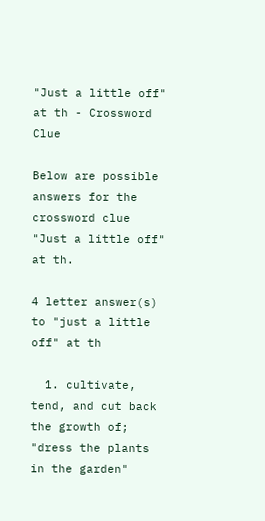"Just a little off" at th - Crossword Clue

Below are possible answers for the crossword clue "Just a little off" at th.

4 letter answer(s) to "just a little off" at th

  1. cultivate, tend, and cut back the growth of; "dress the plants in the garden"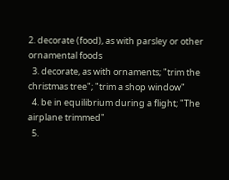2. decorate (food), as with parsley or other ornamental foods
  3. decorate, as with ornaments; "trim the christmas tree"; "trim a shop window"
  4. be in equilibrium during a flight; "The airplane trimmed"
  5.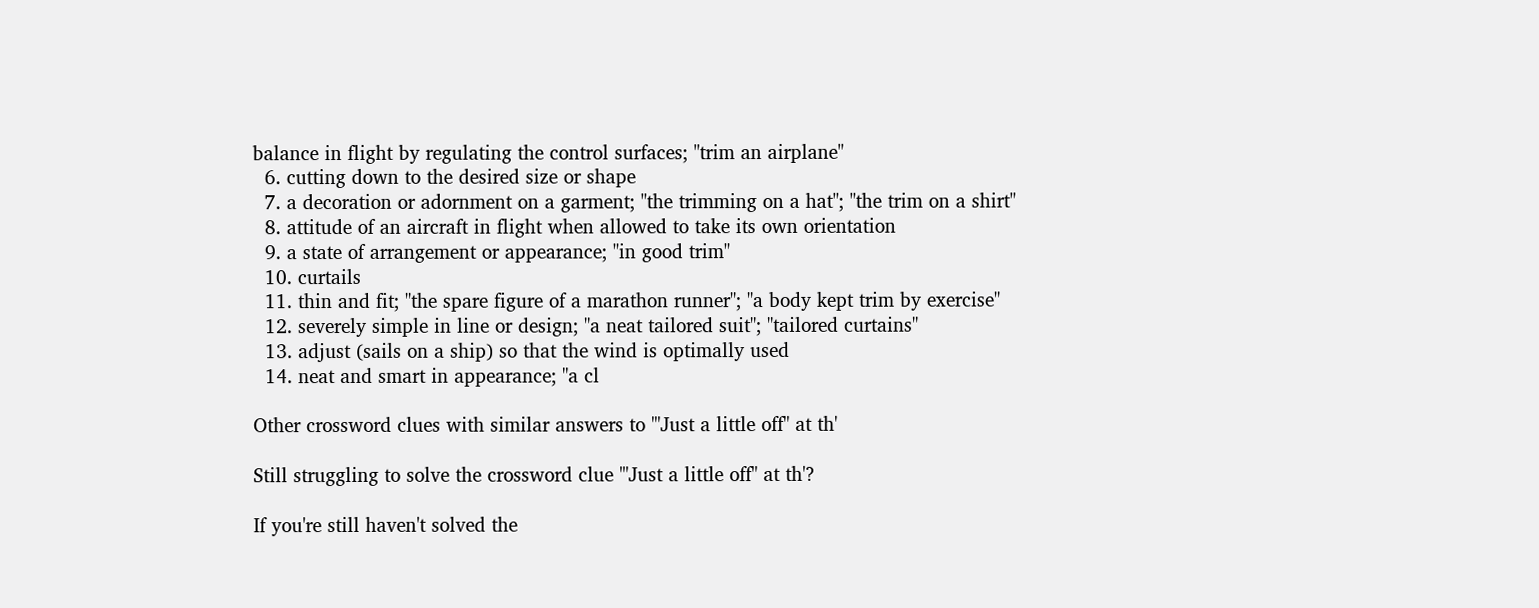balance in flight by regulating the control surfaces; "trim an airplane"
  6. cutting down to the desired size or shape
  7. a decoration or adornment on a garment; "the trimming on a hat"; "the trim on a shirt"
  8. attitude of an aircraft in flight when allowed to take its own orientation
  9. a state of arrangement or appearance; "in good trim"
  10. curtails
  11. thin and fit; "the spare figure of a marathon runner"; "a body kept trim by exercise"
  12. severely simple in line or design; "a neat tailored suit"; "tailored curtains"
  13. adjust (sails on a ship) so that the wind is optimally used
  14. neat and smart in appearance; "a cl

Other crossword clues with similar answers to '"Just a little off" at th'

Still struggling to solve the crossword clue '"Just a little off" at th'?

If you're still haven't solved the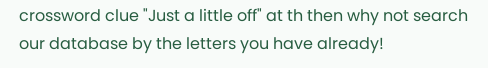crossword clue "Just a little off" at th then why not search our database by the letters you have already!